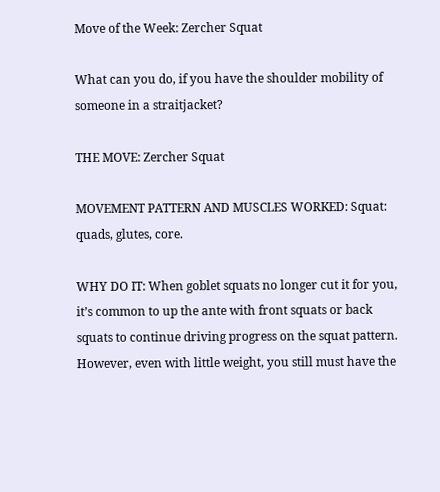Move of the Week: Zercher Squat

What can you do, if you have the shoulder mobility of someone in a straitjacket?

THE MOVE: Zercher Squat

MOVEMENT PATTERN AND MUSCLES WORKED: Squat: quads, glutes, core.

WHY DO IT: When goblet squats no longer cut it for you, it’s common to up the ante with front squats or back squats to continue driving progress on the squat pattern. However, even with little weight, you still must have the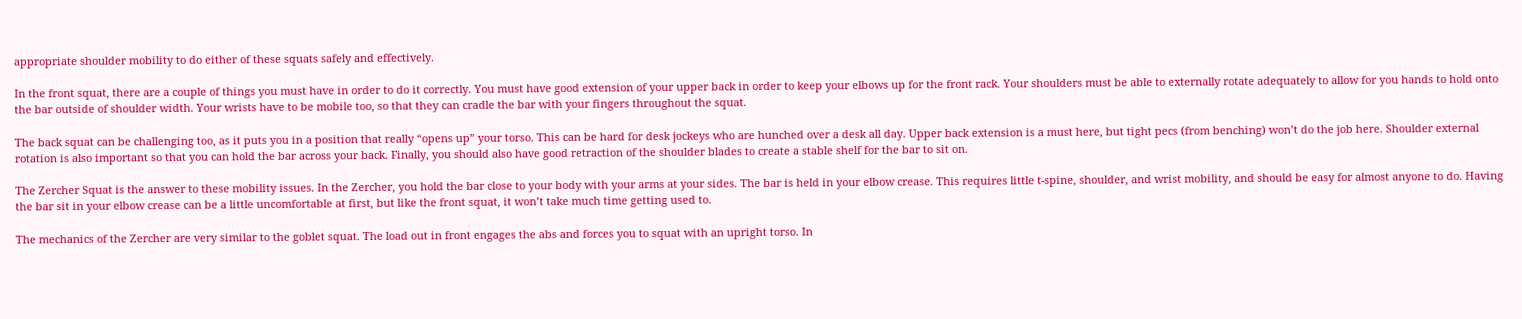appropriate shoulder mobility to do either of these squats safely and effectively.

In the front squat, there are a couple of things you must have in order to do it correctly. You must have good extension of your upper back in order to keep your elbows up for the front rack. Your shoulders must be able to externally rotate adequately to allow for you hands to hold onto the bar outside of shoulder width. Your wrists have to be mobile too, so that they can cradle the bar with your fingers throughout the squat.

The back squat can be challenging too, as it puts you in a position that really “opens up” your torso. This can be hard for desk jockeys who are hunched over a desk all day. Upper back extension is a must here, but tight pecs (from benching) won’t do the job here. Shoulder external rotation is also important so that you can hold the bar across your back. Finally, you should also have good retraction of the shoulder blades to create a stable shelf for the bar to sit on.

The Zercher Squat is the answer to these mobility issues. In the Zercher, you hold the bar close to your body with your arms at your sides. The bar is held in your elbow crease. This requires little t-spine, shoulder, and wrist mobility, and should be easy for almost anyone to do. Having the bar sit in your elbow crease can be a little uncomfortable at first, but like the front squat, it won’t take much time getting used to.

The mechanics of the Zercher are very similar to the goblet squat. The load out in front engages the abs and forces you to squat with an upright torso. In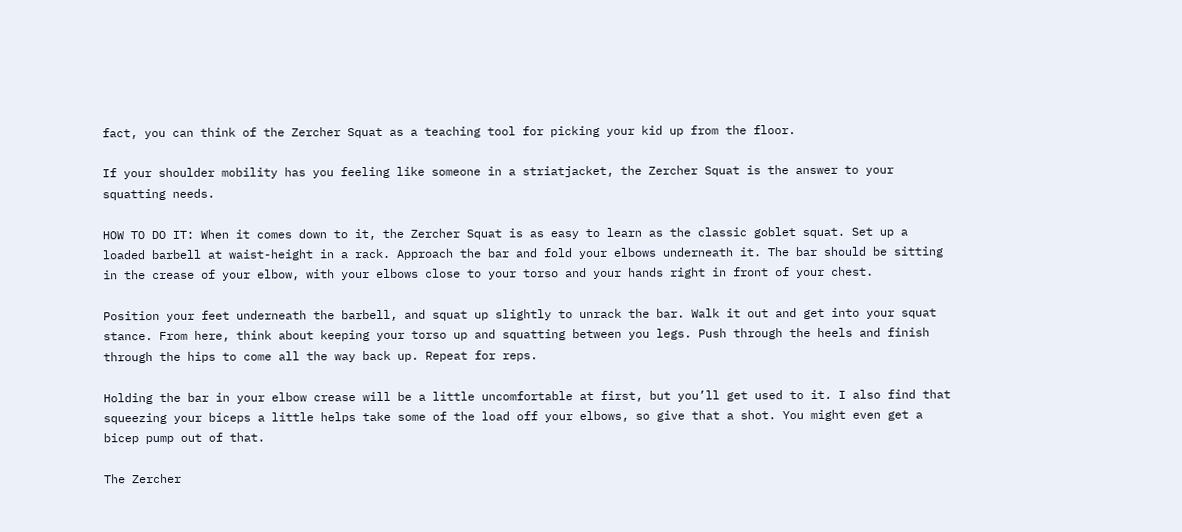fact, you can think of the Zercher Squat as a teaching tool for picking your kid up from the floor.

If your shoulder mobility has you feeling like someone in a striatjacket, the Zercher Squat is the answer to your squatting needs.

HOW TO DO IT: When it comes down to it, the Zercher Squat is as easy to learn as the classic goblet squat. Set up a loaded barbell at waist-height in a rack. Approach the bar and fold your elbows underneath it. The bar should be sitting in the crease of your elbow, with your elbows close to your torso and your hands right in front of your chest.

Position your feet underneath the barbell, and squat up slightly to unrack the bar. Walk it out and get into your squat stance. From here, think about keeping your torso up and squatting between you legs. Push through the heels and finish through the hips to come all the way back up. Repeat for reps.

Holding the bar in your elbow crease will be a little uncomfortable at first, but you’ll get used to it. I also find that squeezing your biceps a little helps take some of the load off your elbows, so give that a shot. You might even get a bicep pump out of that.

The Zercher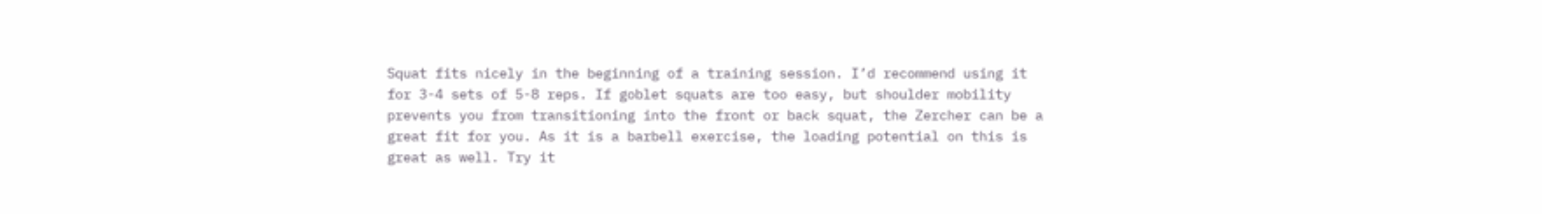Squat fits nicely in the beginning of a training session. I’d recommend using it for 3-4 sets of 5-8 reps. If goblet squats are too easy, but shoulder mobility prevents you from transitioning into the front or back squat, the Zercher can be a great fit for you. As it is a barbell exercise, the loading potential on this is great as well. Try it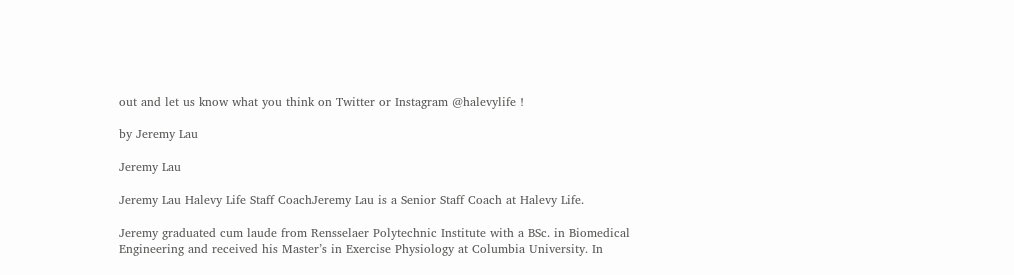out and let us know what you think on Twitter or Instagram @halevylife !

by Jeremy Lau

Jeremy Lau

Jeremy Lau Halevy Life Staff CoachJeremy Lau is a Senior Staff Coach at Halevy Life.

Jeremy graduated cum laude from Rensselaer Polytechnic Institute with a BSc. in Biomedical Engineering and received his Master’s in Exercise Physiology at Columbia University. In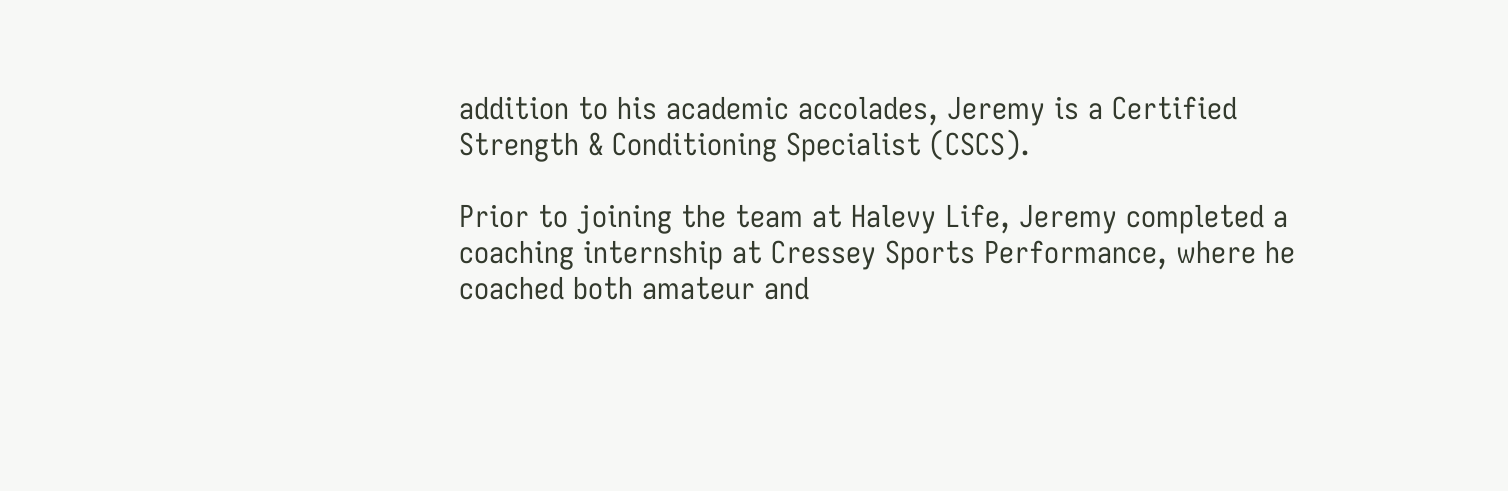addition to his academic accolades, Jeremy is a Certified Strength & Conditioning Specialist (CSCS).

Prior to joining the team at Halevy Life, Jeremy completed a coaching internship at Cressey Sports Performance, where he coached both amateur and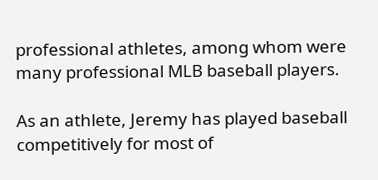professional athletes, among whom were many professional MLB baseball players.

As an athlete, Jeremy has played baseball competitively for most of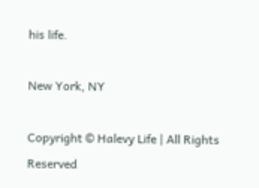his life.

New York, NY

Copyright © Halevy Life | All Rights Reserved